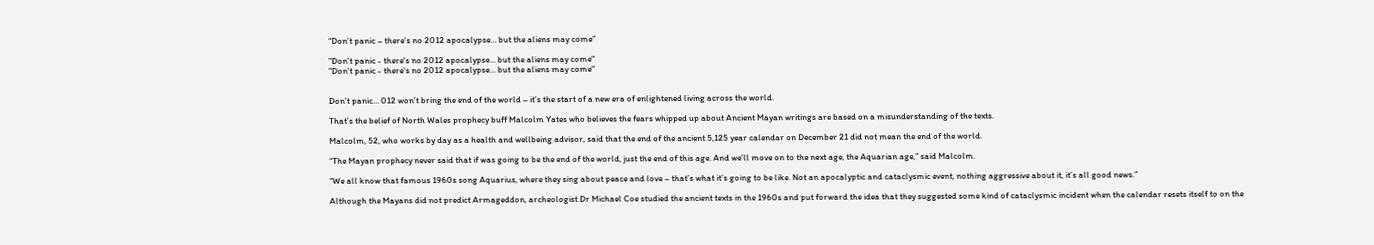“Don’t panic – there’s no 2012 apocalypse… but the aliens may come”

"Don't panic - there's no 2012 apocalypse... but the aliens may come"
"Don't panic - there's no 2012 apocalypse... but the aliens may come"


Don’t panic… 012 won’t bring the end of the world – it’s the start of a new era of enlightened living across the world.

That’s the belief of North Wales prophecy buff Malcolm Yates who believes the fears whipped up about Ancient Mayan writings are based on a misunderstanding of the texts.

Malcolm, 52, who works by day as a health and wellbeing advisor, said that the end of the ancient 5,125 year calendar on December 21 did not mean the end of the world.

“The Mayan prophecy never said that if was going to be the end of the world, just the end of this age. And we’ll move on to the next age, the Aquarian age,” said Malcolm.

“We all know that famous 1960s song Aquarius, where they sing about peace and love – that’s what it’s going to be like. Not an apocalyptic and cataclysmic event, nothing aggressive about it, it’s all good news.”

Although the Mayans did not predict Armageddon, archeologist Dr Michael Coe studied the ancient texts in the 1960s and put forward the idea that they suggested some kind of cataclysmic incident when the calendar resets itself to on the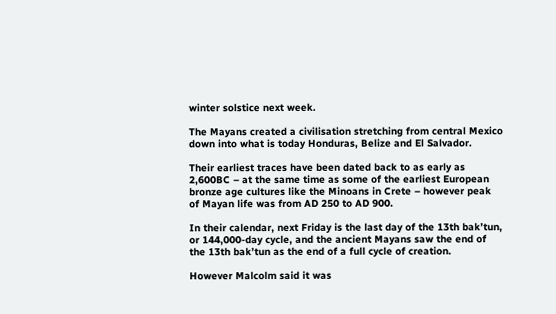winter solstice next week.

The Mayans created a civilisation stretching from central Mexico down into what is today Honduras, Belize and El Salvador.

Their earliest traces have been dated back to as early as 2,600BC – at the same time as some of the earliest European bronze age cultures like the Minoans in Crete – however peak of Mayan life was from AD 250 to AD 900.

In their calendar, next Friday is the last day of the 13th bak’tun, or 144,000-day cycle, and the ancient Mayans saw the end of the 13th bak’tun as the end of a full cycle of creation.

However Malcolm said it was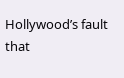Hollywood’s fault that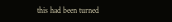this had been turned